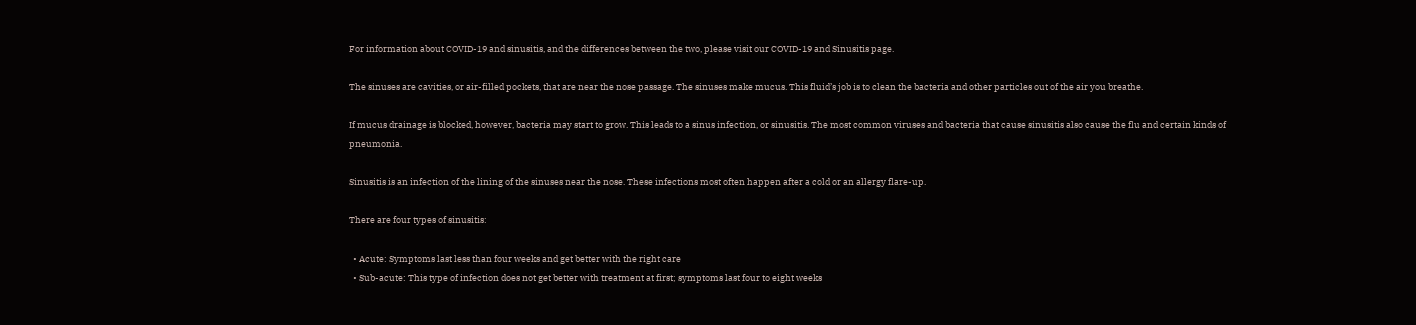For information about COVID-19 and sinusitis, and the differences between the two, please visit our COVID-19 and Sinusitis page.

The sinuses are cavities, or air-filled pockets, that are near the nose passage. The sinuses make mucus. This fluid’s job is to clean the bacteria and other particles out of the air you breathe.

If mucus drainage is blocked, however, bacteria may start to grow. This leads to a sinus infection, or sinusitis. The most common viruses and bacteria that cause sinusitis also cause the flu and certain kinds of pneumonia.

Sinusitis is an infection of the lining of the sinuses near the nose. These infections most often happen after a cold or an allergy flare-up.

There are four types of sinusitis:

  • Acute: Symptoms last less than four weeks and get better with the right care
  • Sub-acute: This type of infection does not get better with treatment at first; symptoms last four to eight weeks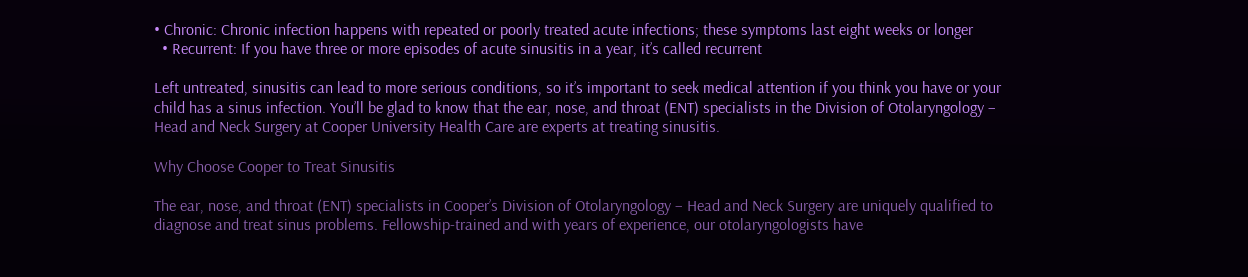• Chronic: Chronic infection happens with repeated or poorly treated acute infections; these symptoms last eight weeks or longer
  • Recurrent: If you have three or more episodes of acute sinusitis in a year, it’s called recurrent

Left untreated, sinusitis can lead to more serious conditions, so it’s important to seek medical attention if you think you have or your child has a sinus infection. You’ll be glad to know that the ear, nose, and throat (ENT) specialists in the Division of Otolaryngology – Head and Neck Surgery at Cooper University Health Care are experts at treating sinusitis.

Why Choose Cooper to Treat Sinusitis

The ear, nose, and throat (ENT) specialists in Cooper’s Division of Otolaryngology – Head and Neck Surgery are uniquely qualified to diagnose and treat sinus problems. Fellowship-trained and with years of experience, our otolaryngologists have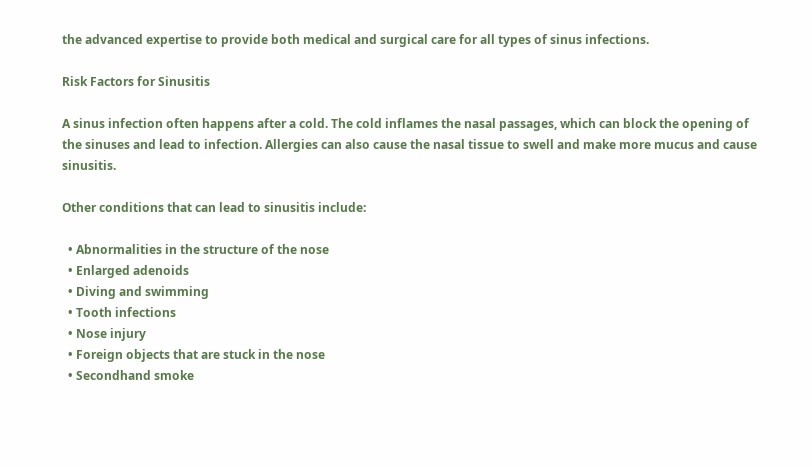the advanced expertise to provide both medical and surgical care for all types of sinus infections.

Risk Factors for Sinusitis

A sinus infection often happens after a cold. The cold inflames the nasal passages, which can block the opening of the sinuses and lead to infection. Allergies can also cause the nasal tissue to swell and make more mucus and cause sinusitis.

Other conditions that can lead to sinusitis include:

  • Abnormalities in the structure of the nose
  • Enlarged adenoids
  • Diving and swimming
  • Tooth infections
  • Nose injury
  • Foreign objects that are stuck in the nose
  • Secondhand smoke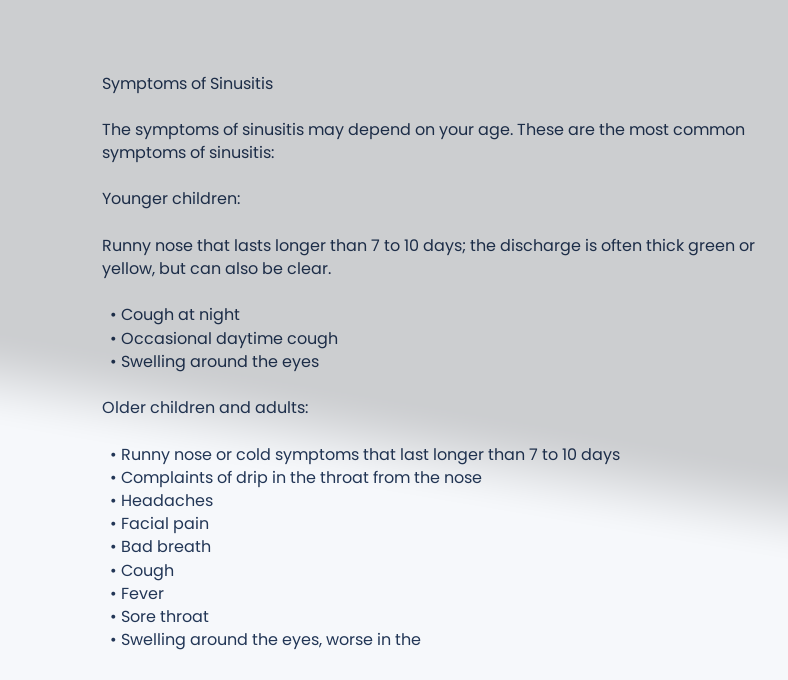Symptoms of Sinusitis

The symptoms of sinusitis may depend on your age. These are the most common symptoms of sinusitis:

Younger children:

Runny nose that lasts longer than 7 to 10 days; the discharge is often thick green or yellow, but can also be clear.

  • Cough at night
  • Occasional daytime cough
  • Swelling around the eyes

Older children and adults:

  • Runny nose or cold symptoms that last longer than 7 to 10 days
  • Complaints of drip in the throat from the nose
  • Headaches
  • Facial pain
  • Bad breath
  • Cough
  • Fever
  • Sore throat
  • Swelling around the eyes, worse in the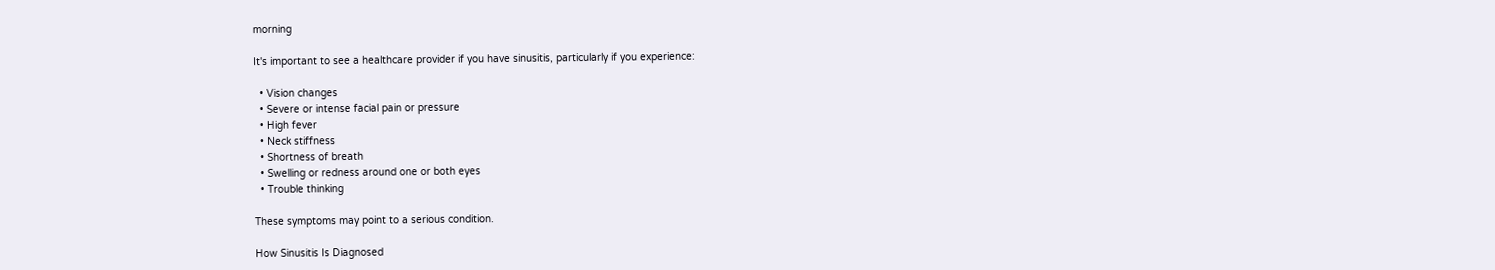morning

It's important to see a healthcare provider if you have sinusitis, particularly if you experience:

  • Vision changes
  • Severe or intense facial pain or pressure
  • High fever
  • Neck stiffness
  • Shortness of breath
  • Swelling or redness around one or both eyes
  • Trouble thinking

These symptoms may point to a serious condition.

How Sinusitis Is Diagnosed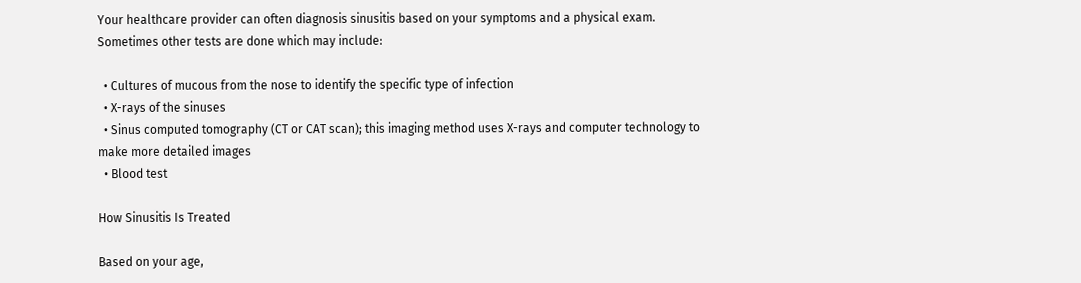Your healthcare provider can often diagnosis sinusitis based on your symptoms and a physical exam. Sometimes other tests are done which may include:

  • Cultures of mucous from the nose to identify the specific type of infection
  • X-rays of the sinuses
  • Sinus computed tomography (CT or CAT scan); this imaging method uses X-rays and computer technology to make more detailed images
  • Blood test

How Sinusitis Is Treated

Based on your age,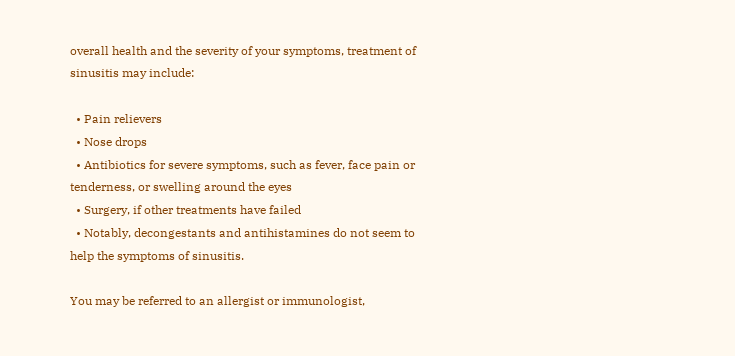overall health and the severity of your symptoms, treatment of sinusitis may include:

  • Pain relievers
  • Nose drops
  • Antibiotics for severe symptoms, such as fever, face pain or tenderness, or swelling around the eyes
  • Surgery, if other treatments have failed
  • Notably, decongestants and antihistamines do not seem to help the symptoms of sinusitis.

You may be referred to an allergist or immunologist,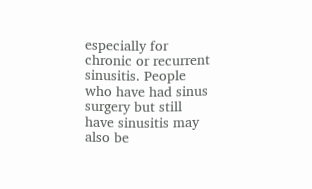especially for chronic or recurrent sinusitis. People who have had sinus surgery but still have sinusitis may also be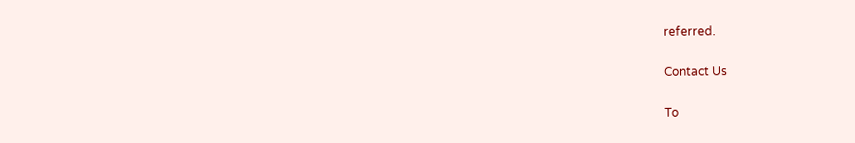referred.

Contact Us

To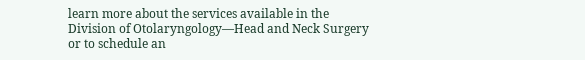learn more about the services available in the Division of Otolaryngology—Head and Neck Surgery or to schedule an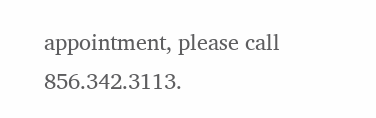appointment, please call 856.342.3113.